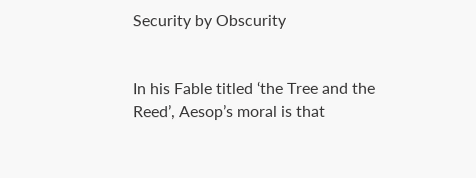Security by Obscurity


In his Fable titled ‘the Tree and the Reed’, Aesop’s moral is that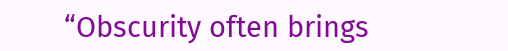“Obscurity often brings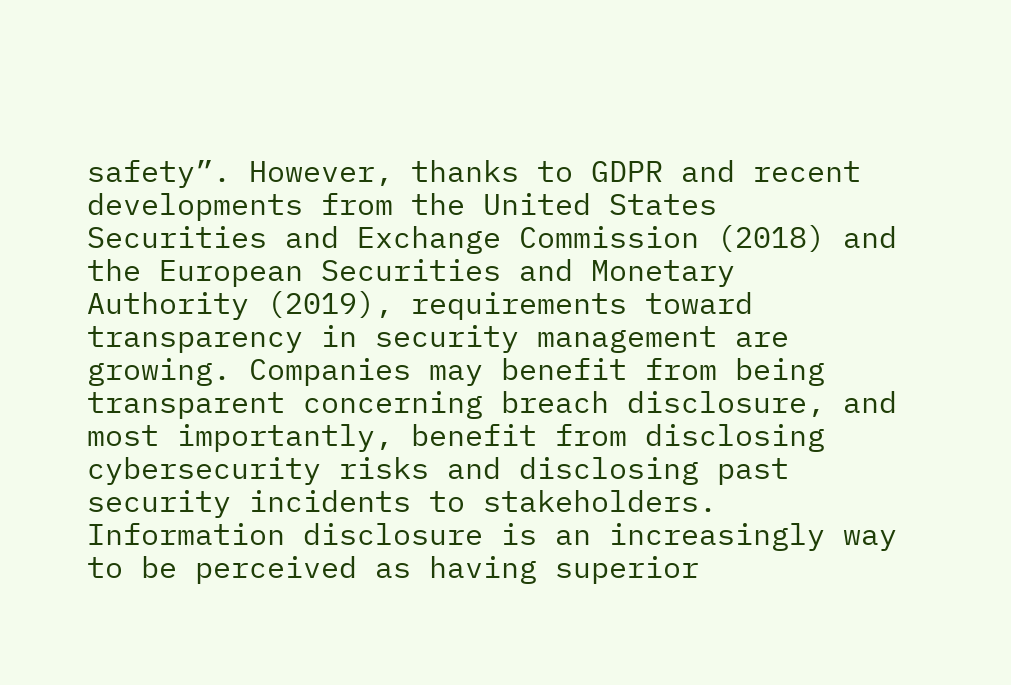safety”. However, thanks to GDPR and recent developments from the United States Securities and Exchange Commission (2018) and the European Securities and Monetary Authority (2019), requirements toward transparency in security management are growing. Companies may benefit from being transparent concerning breach disclosure, and most importantly, benefit from disclosing cybersecurity risks and disclosing past security incidents to stakeholders. Information disclosure is an increasingly way to be perceived as having superior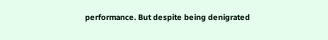performance. But despite being denigrated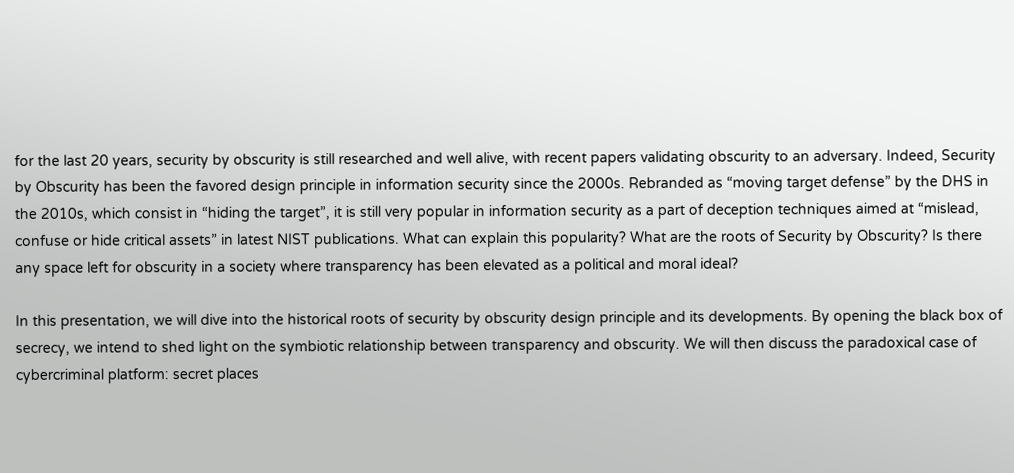for the last 20 years, security by obscurity is still researched and well alive, with recent papers validating obscurity to an adversary. Indeed, Security by Obscurity has been the favored design principle in information security since the 2000s. Rebranded as “moving target defense” by the DHS in the 2010s, which consist in “hiding the target”, it is still very popular in information security as a part of deception techniques aimed at “mislead, confuse or hide critical assets” in latest NIST publications. What can explain this popularity? What are the roots of Security by Obscurity? Is there any space left for obscurity in a society where transparency has been elevated as a political and moral ideal?

In this presentation, we will dive into the historical roots of security by obscurity design principle and its developments. By opening the black box of secrecy, we intend to shed light on the symbiotic relationship between transparency and obscurity. We will then discuss the paradoxical case of cybercriminal platform: secret places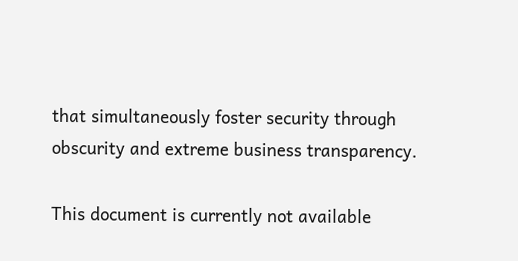that simultaneously foster security through obscurity and extreme business transparency.

This document is currently not available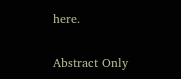here.

Abstract Only